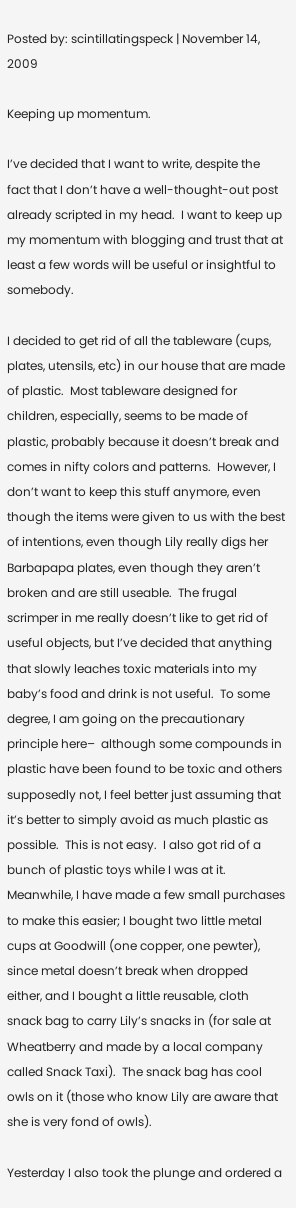Posted by: scintillatingspeck | November 14, 2009

Keeping up momentum.

I’ve decided that I want to write, despite the fact that I don’t have a well-thought-out post already scripted in my head.  I want to keep up my momentum with blogging and trust that at least a few words will be useful or insightful to somebody.

I decided to get rid of all the tableware (cups, plates, utensils, etc) in our house that are made of plastic.  Most tableware designed for children, especially, seems to be made of plastic, probably because it doesn’t break and comes in nifty colors and patterns.  However, I don’t want to keep this stuff anymore, even though the items were given to us with the best of intentions, even though Lily really digs her Barbapapa plates, even though they aren’t broken and are still useable.  The frugal scrimper in me really doesn’t like to get rid of useful objects, but I’ve decided that anything that slowly leaches toxic materials into my baby’s food and drink is not useful.  To some degree, I am going on the precautionary principle here–  although some compounds in plastic have been found to be toxic and others supposedly not, I feel better just assuming that it’s better to simply avoid as much plastic as possible.  This is not easy.  I also got rid of a bunch of plastic toys while I was at it.  Meanwhile, I have made a few small purchases to make this easier; I bought two little metal cups at Goodwill (one copper, one pewter), since metal doesn’t break when dropped either, and I bought a little reusable, cloth snack bag to carry Lily’s snacks in (for sale at Wheatberry and made by a local company called Snack Taxi).  The snack bag has cool owls on it (those who know Lily are aware that she is very fond of owls).

Yesterday I also took the plunge and ordered a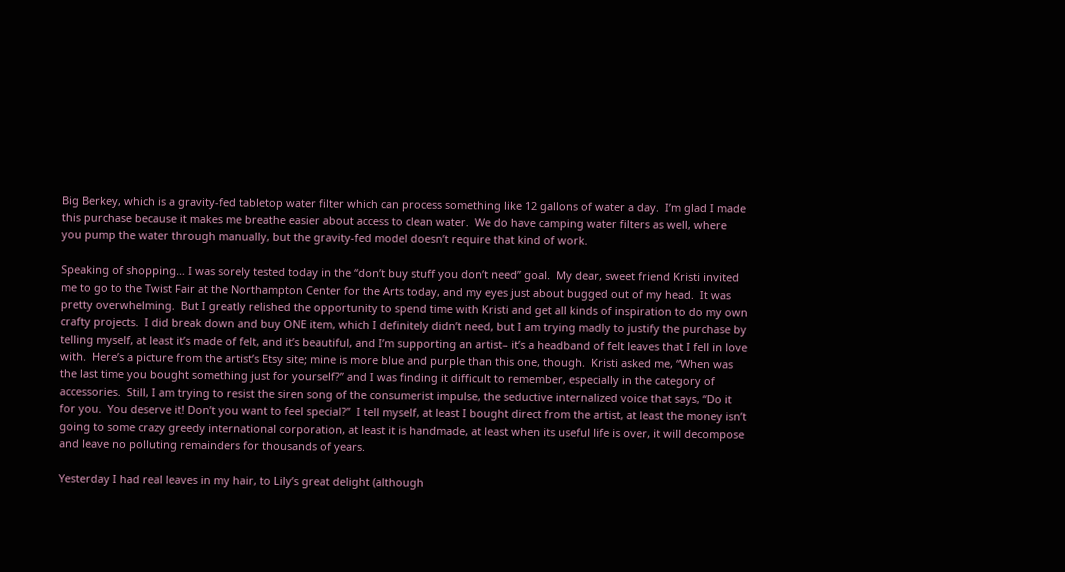Big Berkey, which is a gravity-fed tabletop water filter which can process something like 12 gallons of water a day.  I’m glad I made this purchase because it makes me breathe easier about access to clean water.  We do have camping water filters as well, where you pump the water through manually, but the gravity-fed model doesn’t require that kind of work.

Speaking of shopping… I was sorely tested today in the “don’t buy stuff you don’t need” goal.  My dear, sweet friend Kristi invited me to go to the Twist Fair at the Northampton Center for the Arts today, and my eyes just about bugged out of my head.  It was pretty overwhelming.  But I greatly relished the opportunity to spend time with Kristi and get all kinds of inspiration to do my own crafty projects.  I did break down and buy ONE item, which I definitely didn’t need, but I am trying madly to justify the purchase by telling myself, at least it’s made of felt, and it’s beautiful, and I’m supporting an artist– it’s a headband of felt leaves that I fell in love with.  Here’s a picture from the artist’s Etsy site; mine is more blue and purple than this one, though.  Kristi asked me, “When was the last time you bought something just for yourself?” and I was finding it difficult to remember, especially in the category of accessories.  Still, I am trying to resist the siren song of the consumerist impulse, the seductive internalized voice that says, “Do it for you.  You deserve it! Don’t you want to feel special?”  I tell myself, at least I bought direct from the artist, at least the money isn’t going to some crazy greedy international corporation, at least it is handmade, at least when its useful life is over, it will decompose and leave no polluting remainders for thousands of years.

Yesterday I had real leaves in my hair, to Lily’s great delight (although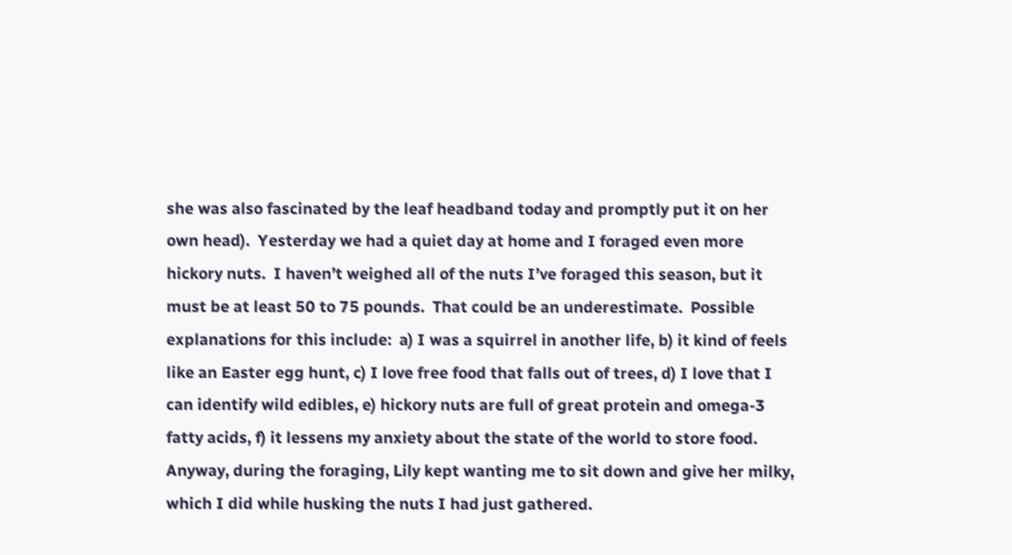she was also fascinated by the leaf headband today and promptly put it on her own head).  Yesterday we had a quiet day at home and I foraged even more hickory nuts.  I haven’t weighed all of the nuts I’ve foraged this season, but it must be at least 50 to 75 pounds.  That could be an underestimate.  Possible explanations for this include:  a) I was a squirrel in another life, b) it kind of feels like an Easter egg hunt, c) I love free food that falls out of trees, d) I love that I can identify wild edibles, e) hickory nuts are full of great protein and omega-3 fatty acids, f) it lessens my anxiety about the state of the world to store food.  Anyway, during the foraging, Lily kept wanting me to sit down and give her milky, which I did while husking the nuts I had just gathered.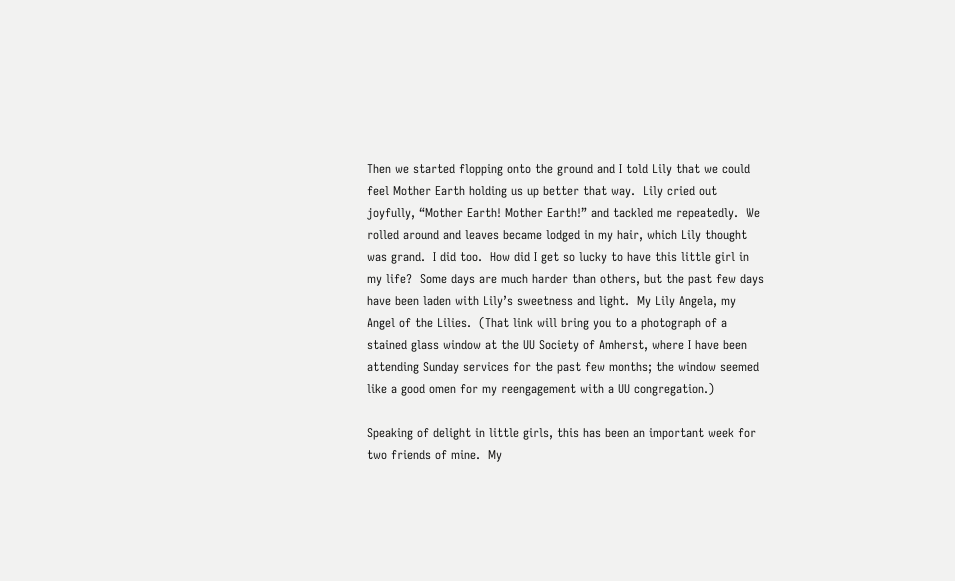Then we started flopping onto the ground and I told Lily that we could feel Mother Earth holding us up better that way.  Lily cried out joyfully, “Mother Earth! Mother Earth!” and tackled me repeatedly.  We rolled around and leaves became lodged in my hair, which Lily thought was grand.  I did too.  How did I get so lucky to have this little girl in my life?  Some days are much harder than others, but the past few days have been laden with Lily’s sweetness and light.  My Lily Angela, my Angel of the Lilies.  (That link will bring you to a photograph of a stained glass window at the UU Society of Amherst, where I have been attending Sunday services for the past few months; the window seemed like a good omen for my reengagement with a UU congregation.)

Speaking of delight in little girls, this has been an important week for two friends of mine.  My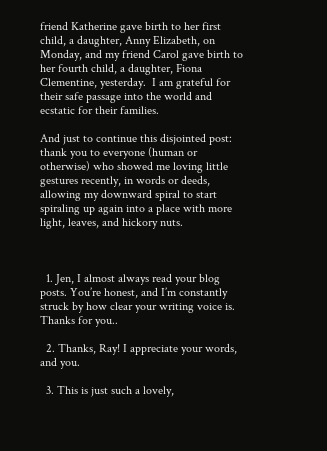friend Katherine gave birth to her first child, a daughter, Anny Elizabeth, on Monday, and my friend Carol gave birth to her fourth child, a daughter, Fiona Clementine, yesterday.  I am grateful for their safe passage into the world and ecstatic for their families.

And just to continue this disjointed post: thank you to everyone (human or otherwise) who showed me loving little gestures recently, in words or deeds, allowing my downward spiral to start spiraling up again into a place with more light, leaves, and hickory nuts.



  1. Jen, I almost always read your blog posts. You’re honest, and I’m constantly struck by how clear your writing voice is. Thanks for you..

  2. Thanks, Ray! I appreciate your words, and you.

  3. This is just such a lovely,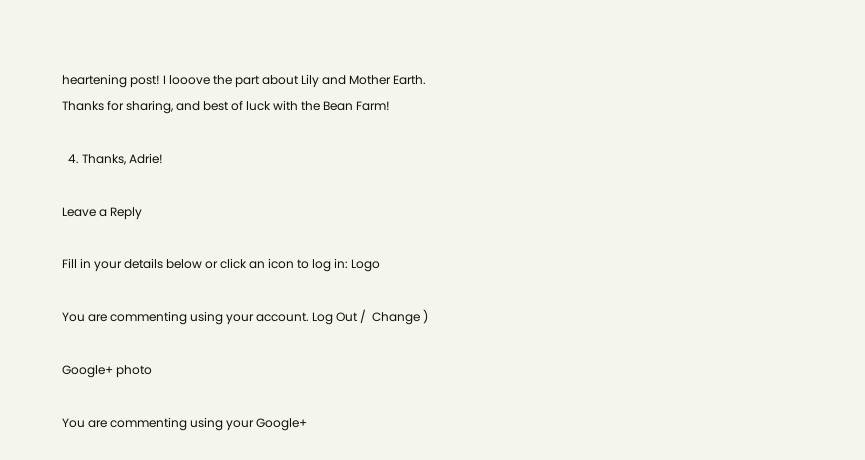heartening post! I looove the part about Lily and Mother Earth. Thanks for sharing, and best of luck with the Bean Farm!

  4. Thanks, Adrie!

Leave a Reply

Fill in your details below or click an icon to log in: Logo

You are commenting using your account. Log Out /  Change )

Google+ photo

You are commenting using your Google+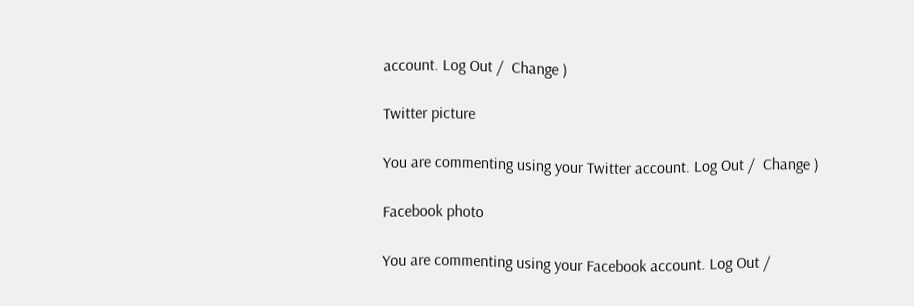account. Log Out /  Change )

Twitter picture

You are commenting using your Twitter account. Log Out /  Change )

Facebook photo

You are commenting using your Facebook account. Log Out /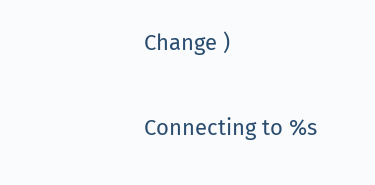Change )


Connecting to %s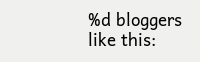%d bloggers like this: